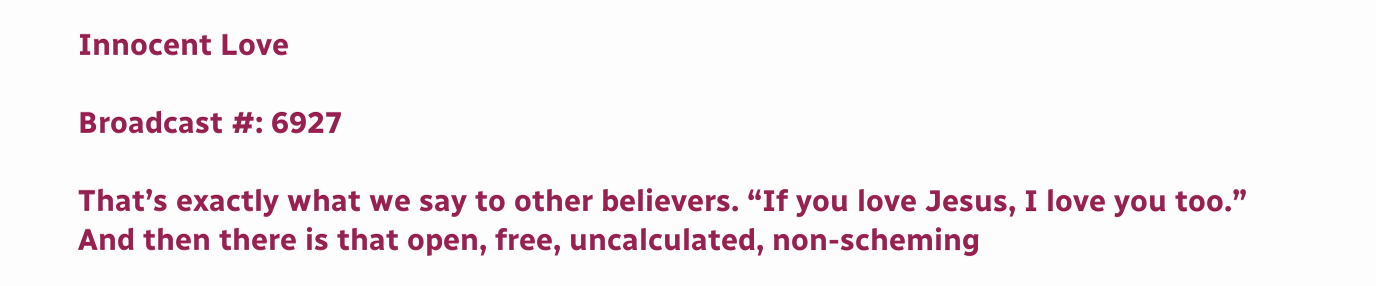Innocent Love

Broadcast #: 6927

That’s exactly what we say to other believers. “If you love Jesus, I love you too.” And then there is that open, free, uncalculated, non-scheming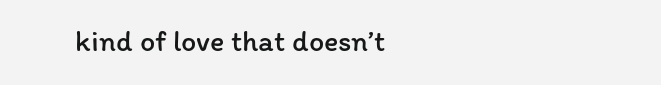kind of love that doesn’t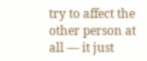try to affect the other person at all — it just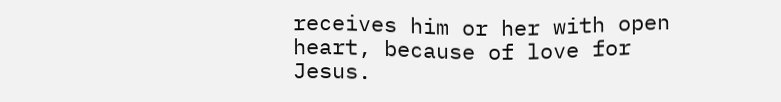receives him or her with open heart, because of love for Jesus.